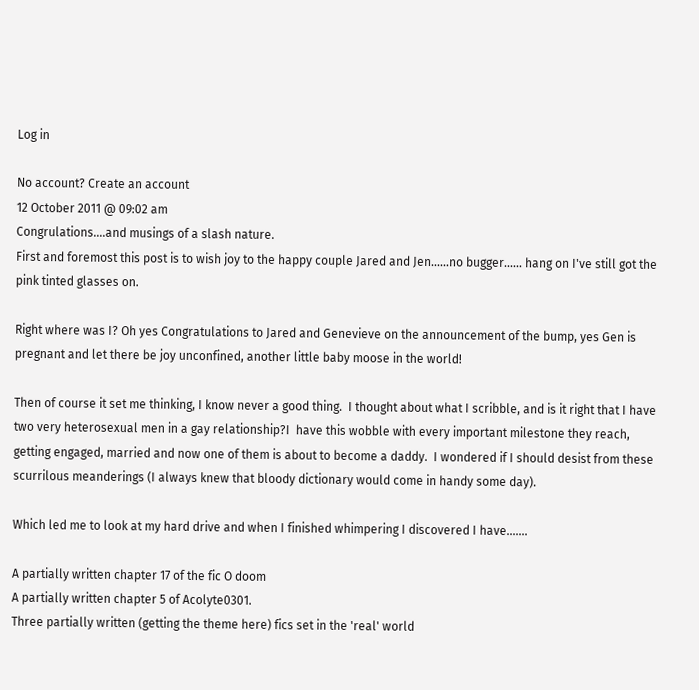Log in

No account? Create an account
12 October 2011 @ 09:02 am
Congrulations....and musings of a slash nature.
First and foremost this post is to wish joy to the happy couple Jared and Jen......no bugger...... hang on I've still got the pink tinted glasses on.

Right where was I? Oh yes Congratulations to Jared and Genevieve on the announcement of the bump, yes Gen is pregnant and let there be joy unconfined, another little baby moose in the world!

Then of course it set me thinking, I know never a good thing.  I thought about what I scribble, and is it right that I have two very heterosexual men in a gay relationship?I  have this wobble with every important milestone they reach, getting engaged, married and now one of them is about to become a daddy.  I wondered if I should desist from these scurrilous meanderings (I always knew that bloody dictionary would come in handy some day).

Which led me to look at my hard drive and when I finished whimpering I discovered I have.......

A partially written chapter 17 of the fic O doom
A partially written chapter 5 of Acolyte0301.
Three partially written (getting the theme here) fics set in the 'real' world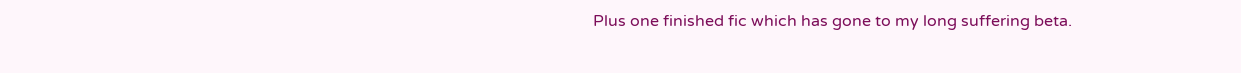Plus one finished fic which has gone to my long suffering beta.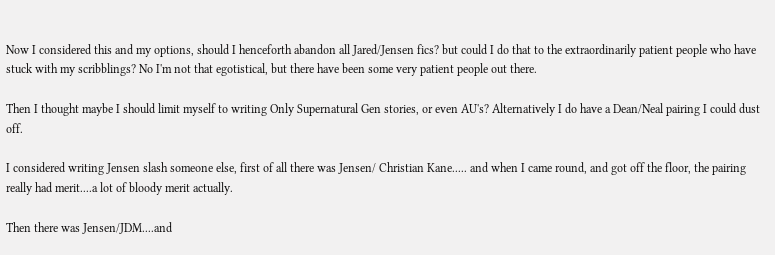Now I considered this and my options, should I henceforth abandon all Jared/Jensen fics? but could I do that to the extraordinarily patient people who have stuck with my scribblings? No I'm not that egotistical, but there have been some very patient people out there.

Then I thought maybe I should limit myself to writing Only Supernatural Gen stories, or even AU's? Alternatively I do have a Dean/Neal pairing I could dust off.

I considered writing Jensen slash someone else, first of all there was Jensen/ Christian Kane..... and when I came round, and got off the floor, the pairing really had merit....a lot of bloody merit actually.

Then there was Jensen/JDM....and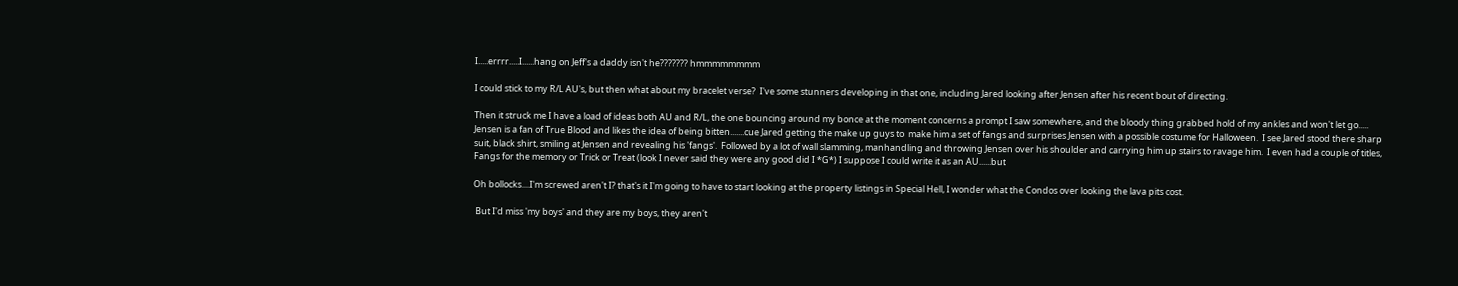I.....errrr.....I......hang on Jeff's a daddy isn't he??????? hmmmmmmmm

I could stick to my R/L AU's, but then what about my bracelet verse?  I've some stunners developing in that one, including Jared looking after Jensen after his recent bout of directing.

Then it struck me I have a load of ideas both AU and R/L, the one bouncing around my bonce at the moment concerns a prompt I saw somewhere, and the bloody thing grabbed hold of my ankles and won't let go..... Jensen is a fan of True Blood and likes the idea of being bitten.......cue Jared getting the make up guys to  make him a set of fangs and surprises Jensen with a possible costume for Halloween.  I see Jared stood there sharp suit, black shirt, smiling at Jensen and revealing his 'fangs'.  Followed by a lot of wall slamming, manhandling and throwing Jensen over his shoulder and carrying him up stairs to ravage him.  I even had a couple of titles, Fangs for the memory or Trick or Treat (look I never said they were any good did I *G*) I suppose I could write it as an AU......but

Oh bollocks....I'm screwed aren't I? that's it I'm going to have to start looking at the property listings in Special Hell, I wonder what the Condos over looking the lava pits cost.

 But I'd miss 'my boys' and they are my boys, they aren't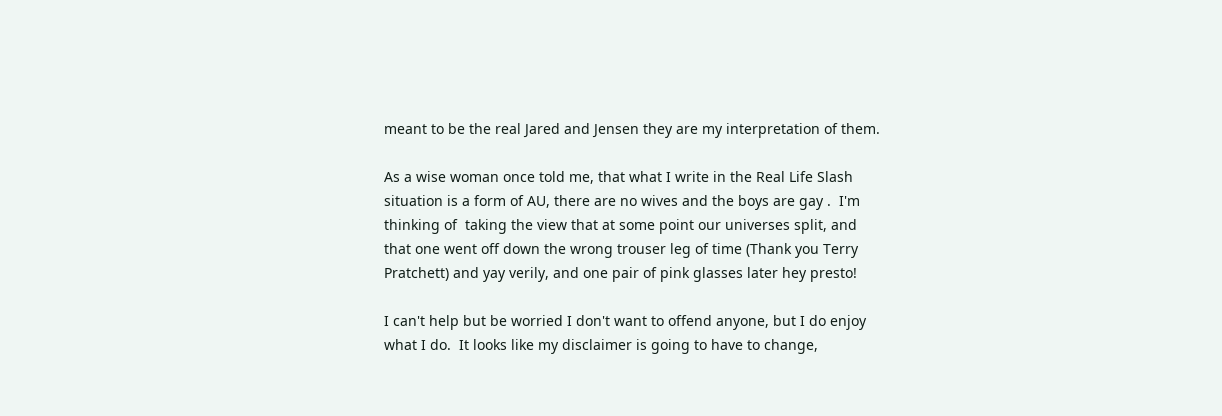meant to be the real Jared and Jensen they are my interpretation of them.

As a wise woman once told me, that what I write in the Real Life Slash situation is a form of AU, there are no wives and the boys are gay .  I'm thinking of  taking the view that at some point our universes split, and that one went off down the wrong trouser leg of time (Thank you Terry Pratchett) and yay verily, and one pair of pink glasses later hey presto!

I can't help but be worried I don't want to offend anyone, but I do enjoy what I do.  It looks like my disclaimer is going to have to change,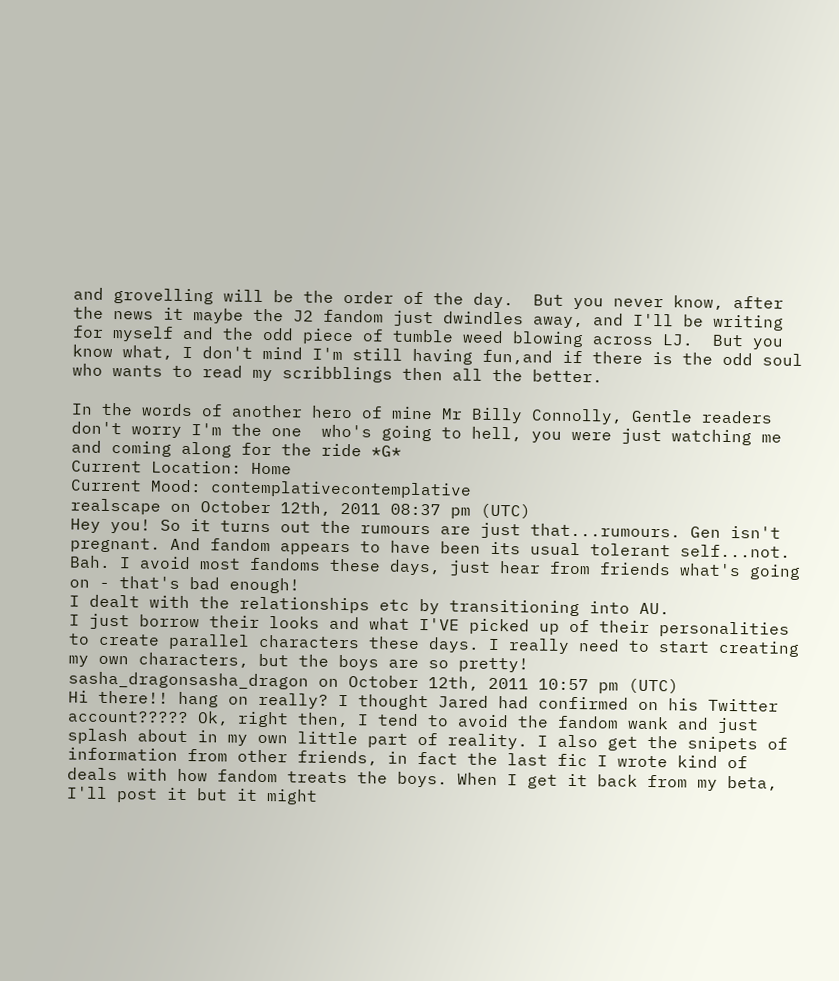and grovelling will be the order of the day.  But you never know, after the news it maybe the J2 fandom just dwindles away, and I'll be writing for myself and the odd piece of tumble weed blowing across LJ.  But you know what, I don't mind I'm still having fun,and if there is the odd soul who wants to read my scribblings then all the better.

In the words of another hero of mine Mr Billy Connolly, Gentle readers don't worry I'm the one  who's going to hell, you were just watching me and coming along for the ride *G*
Current Location: Home
Current Mood: contemplativecontemplative
realscape on October 12th, 2011 08:37 pm (UTC)
Hey you! So it turns out the rumours are just that...rumours. Gen isn't pregnant. And fandom appears to have been its usual tolerant self...not. Bah. I avoid most fandoms these days, just hear from friends what's going on - that's bad enough!
I dealt with the relationships etc by transitioning into AU.
I just borrow their looks and what I'VE picked up of their personalities to create parallel characters these days. I really need to start creating my own characters, but the boys are so pretty!
sasha_dragonsasha_dragon on October 12th, 2011 10:57 pm (UTC)
Hi there!! hang on really? I thought Jared had confirmed on his Twitter account????? Ok, right then, I tend to avoid the fandom wank and just splash about in my own little part of reality. I also get the snipets of information from other friends, in fact the last fic I wrote kind of deals with how fandom treats the boys. When I get it back from my beta, I'll post it but it might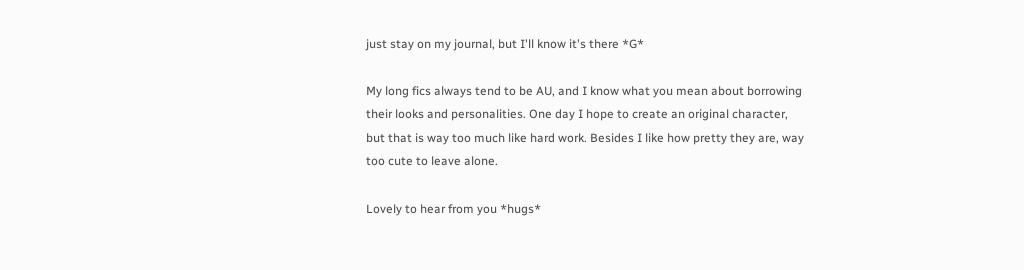just stay on my journal, but I'll know it's there *G*

My long fics always tend to be AU, and I know what you mean about borrowing their looks and personalities. One day I hope to create an original character, but that is way too much like hard work. Besides I like how pretty they are, way too cute to leave alone.

Lovely to hear from you *hugs*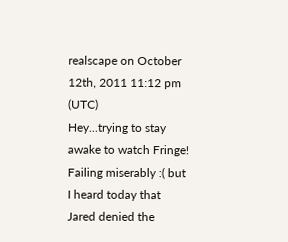realscape on October 12th, 2011 11:12 pm (UTC)
Hey...trying to stay awake to watch Fringe! Failing miserably :( but I heard today that Jared denied the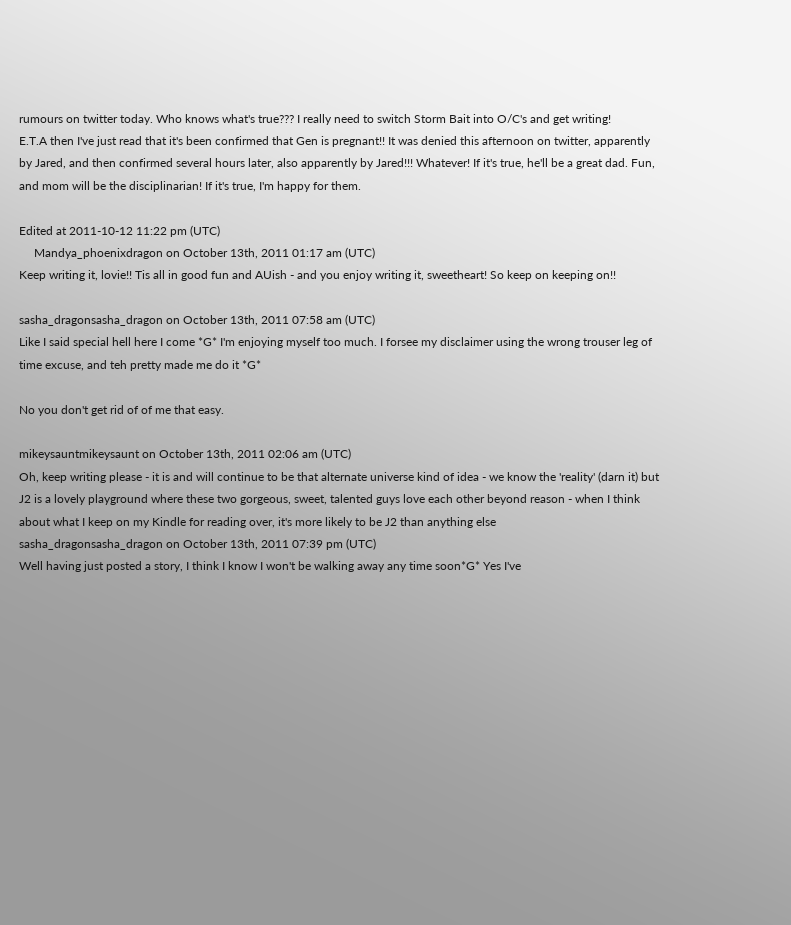rumours on twitter today. Who knows what's true??? I really need to switch Storm Bait into O/C's and get writing!
E.T.A then I've just read that it's been confirmed that Gen is pregnant!! It was denied this afternoon on twitter, apparently by Jared, and then confirmed several hours later, also apparently by Jared!!! Whatever! If it's true, he'll be a great dad. Fun, and mom will be the disciplinarian! If it's true, I'm happy for them.

Edited at 2011-10-12 11:22 pm (UTC)
     Mandya_phoenixdragon on October 13th, 2011 01:17 am (UTC)
Keep writing it, lovie!! Tis all in good fun and AUish - and you enjoy writing it, sweetheart! So keep on keeping on!!

sasha_dragonsasha_dragon on October 13th, 2011 07:58 am (UTC)
Like I said special hell here I come *G* I'm enjoying myself too much. I forsee my disclaimer using the wrong trouser leg of time excuse, and teh pretty made me do it *G*

No you don't get rid of of me that easy.

mikeysauntmikeysaunt on October 13th, 2011 02:06 am (UTC)
Oh, keep writing please - it is and will continue to be that alternate universe kind of idea - we know the 'reality' (darn it) but J2 is a lovely playground where these two gorgeous, sweet, talented guys love each other beyond reason - when I think about what I keep on my Kindle for reading over, it's more likely to be J2 than anything else
sasha_dragonsasha_dragon on October 13th, 2011 07:39 pm (UTC)
Well having just posted a story, I think I know I won't be walking away any time soon*G* Yes I've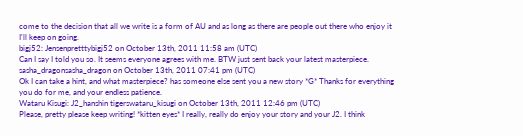come to the decision that all we write is a form of AU and as long as there are people out there who enjoy it I'll keep on going.
bigj52: Jensenpretttybigj52 on October 13th, 2011 11:58 am (UTC)
Can I say I told you so. It seems everyone agrees with me. BTW just sent back your latest masterpiece.
sasha_dragonsasha_dragon on October 13th, 2011 07:41 pm (UTC)
Ok I can take a hint, and what masterpiece? has someone else sent you a new story *G* Thanks for everything you do for me, and your endless patience.
Wataru Kisugi: J2_hanshin tigerswataru_kisugi on October 13th, 2011 12:46 pm (UTC)
Please, pretty please keep writing! *kitten eyes* I really, really do enjoy your story and your J2. I think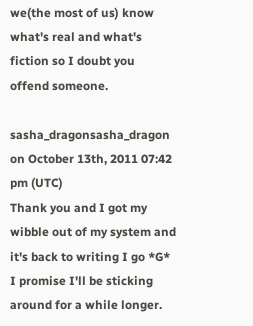we(the most of us) know what's real and what's fiction so I doubt you offend someone.

sasha_dragonsasha_dragon on October 13th, 2011 07:42 pm (UTC)
Thank you and I got my wibble out of my system and it's back to writing I go *G* I promise I'll be sticking around for a while longer.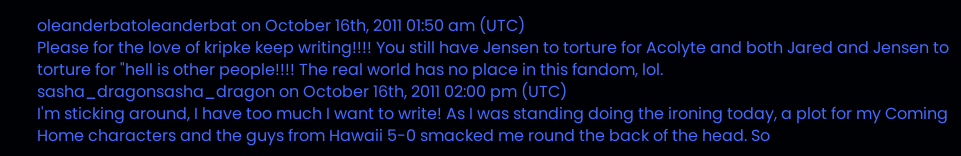oleanderbatoleanderbat on October 16th, 2011 01:50 am (UTC)
Please for the love of kripke keep writing!!!! You still have Jensen to torture for Acolyte and both Jared and Jensen to torture for "hell is other people!!!! The real world has no place in this fandom, lol.
sasha_dragonsasha_dragon on October 16th, 2011 02:00 pm (UTC)
I'm sticking around, I have too much I want to write! As I was standing doing the ironing today, a plot for my Coming Home characters and the guys from Hawaii 5-0 smacked me round the back of the head. So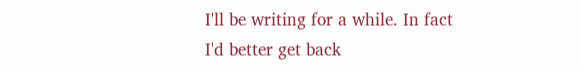I'll be writing for a while. In fact I'd better get back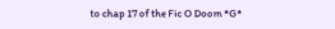to chap 17 of the Fic O Doom *G*